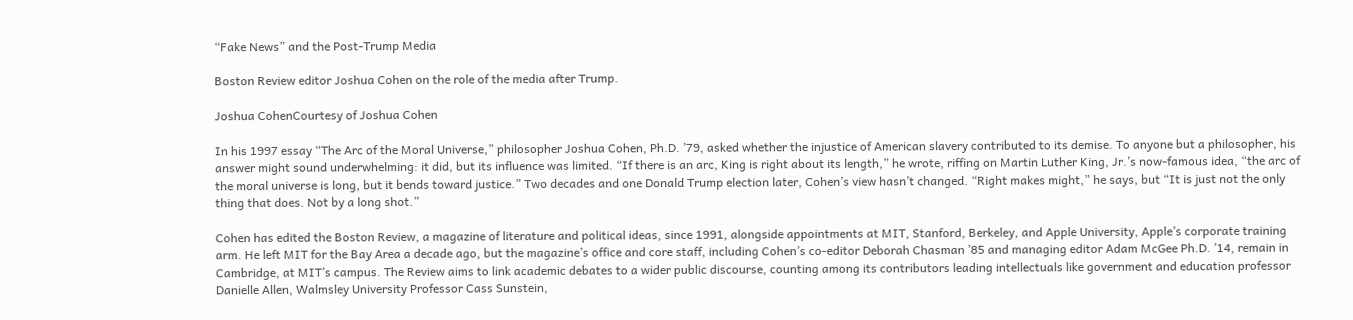“Fake News” and the Post-Trump Media

Boston Review editor Joshua Cohen on the role of the media after Trump.

Joshua CohenCourtesy of Joshua Cohen

In his 1997 essay “The Arc of the Moral Universe,” philosopher Joshua Cohen, Ph.D. ’79, asked whether the injustice of American slavery contributed to its demise. To anyone but a philosopher, his answer might sound underwhelming: it did, but its influence was limited. “If there is an arc, King is right about its length,” he wrote, riffing on Martin Luther King, Jr.’s now-famous idea, “the arc of the moral universe is long, but it bends toward justice.” Two decades and one Donald Trump election later, Cohen’s view hasn’t changed. “Right makes might,” he says, but “It is just not the only thing that does. Not by a long shot.”

Cohen has edited the Boston Review, a magazine of literature and political ideas, since 1991, alongside appointments at MIT, Stanford, Berkeley, and Apple University, Apple’s corporate training arm. He left MIT for the Bay Area a decade ago, but the magazine’s office and core staff, including Cohen’s co-editor Deborah Chasman ’85 and managing editor Adam McGee Ph.D. ’14, remain in Cambridge, at MIT’s campus. The Review aims to link academic debates to a wider public discourse, counting among its contributors leading intellectuals like government and education professor Danielle Allen, Walmsley University Professor Cass Sunstein,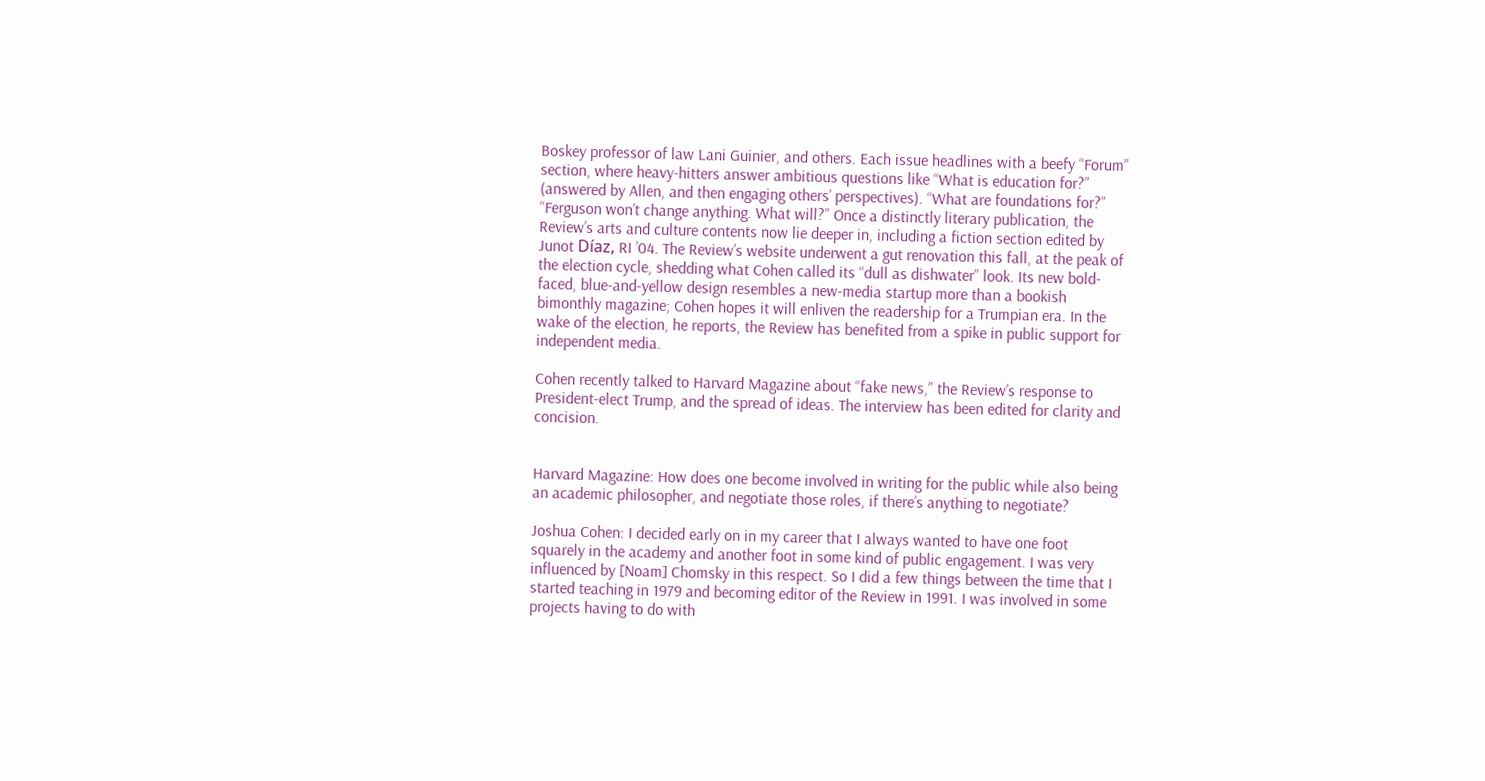Boskey professor of law Lani Guinier, and others. Each issue headlines with a beefy “Forum” section, where heavy-hitters answer ambitious questions like “What is education for?” (answered by Allen, and then engaging others’ perspectives). “What are foundations for?” “Ferguson won’t change anything. What will?” Once a distinctly literary publication, the Review’s arts and culture contents now lie deeper in, including a fiction section edited by Junot Díaz, RI ’04. The Review’s website underwent a gut renovation this fall, at the peak of the election cycle, shedding what Cohen called its “dull as dishwater” look. Its new bold-faced, blue-and-yellow design resembles a new-media startup more than a bookish bimonthly magazine; Cohen hopes it will enliven the readership for a Trumpian era. In the wake of the election, he reports, the Review has benefited from a spike in public support for independent media.

Cohen recently talked to Harvard Magazine about “fake news,” the Review’s response to President-elect Trump, and the spread of ideas. The interview has been edited for clarity and concision.


Harvard Magazine: How does one become involved in writing for the public while also being an academic philosopher, and negotiate those roles, if there’s anything to negotiate?

Joshua Cohen: I decided early on in my career that I always wanted to have one foot squarely in the academy and another foot in some kind of public engagement. I was very influenced by [Noam] Chomsky in this respect. So I did a few things between the time that I started teaching in 1979 and becoming editor of the Review in 1991. I was involved in some projects having to do with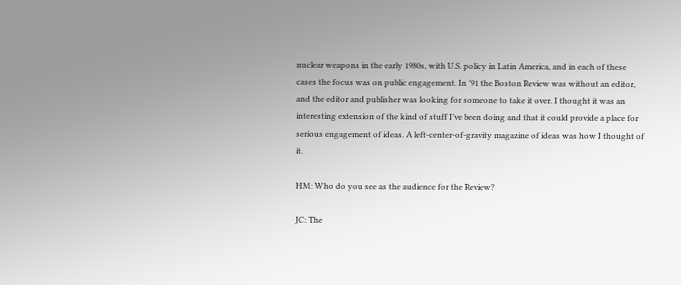nuclear weapons in the early 1980s, with U.S. policy in Latin America, and in each of these cases the focus was on public engagement. In ’91 the Boston Review was without an editor, and the editor and publisher was looking for someone to take it over. I thought it was an interesting extension of the kind of stuff I’ve been doing and that it could provide a place for serious engagement of ideas. A left-center-of-gravity magazine of ideas was how I thought of it.

HM: Who do you see as the audience for the Review?

JC: The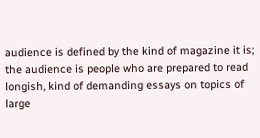audience is defined by the kind of magazine it is; the audience is people who are prepared to read longish, kind of demanding essays on topics of large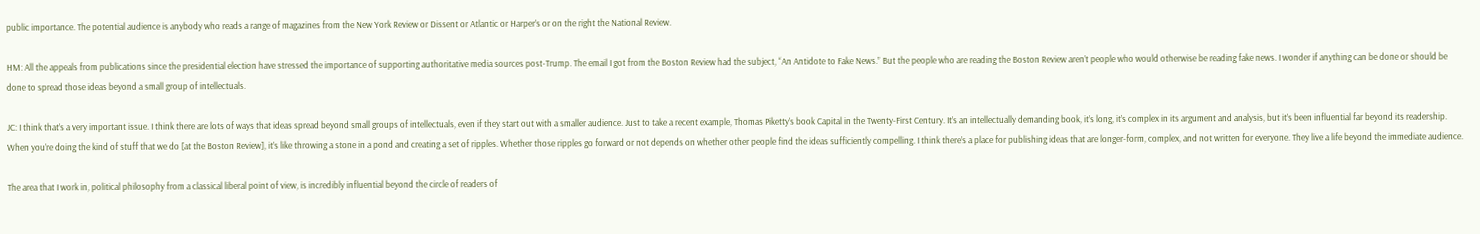public importance. The potential audience is anybody who reads a range of magazines from the New York Review or Dissent or Atlantic or Harper’s or on the right the National Review.

HM: All the appeals from publications since the presidential election have stressed the importance of supporting authoritative media sources post-Trump. The email I got from the Boston Review had the subject, “An Antidote to Fake News.” But the people who are reading the Boston Review aren’t people who would otherwise be reading fake news. I wonder if anything can be done or should be done to spread those ideas beyond a small group of intellectuals.

JC: I think that’s a very important issue. I think there are lots of ways that ideas spread beyond small groups of intellectuals, even if they start out with a smaller audience. Just to take a recent example, Thomas Piketty’s book Capital in the Twenty-First Century. It’s an intellectually demanding book, it’s long, it’s complex in its argument and analysis, but it’s been influential far beyond its readership. When you’re doing the kind of stuff that we do [at the Boston Review], it’s like throwing a stone in a pond and creating a set of ripples. Whether those ripples go forward or not depends on whether other people find the ideas sufficiently compelling. I think there’s a place for publishing ideas that are longer-form, complex, and not written for everyone. They live a life beyond the immediate audience.

The area that I work in, political philosophy from a classical liberal point of view, is incredibly influential beyond the circle of readers of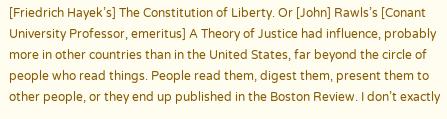[Friedrich Hayek’s] The Constitution of Liberty. Or [John] Rawls’s [Conant University Professor, emeritus] A Theory of Justice had influence, probably more in other countries than in the United States, far beyond the circle of people who read things. People read them, digest them, present them to other people, or they end up published in the Boston Review. I don’t exactly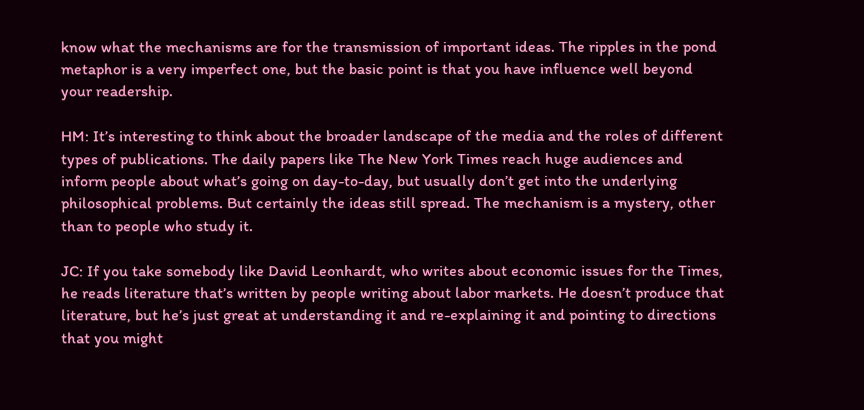know what the mechanisms are for the transmission of important ideas. The ripples in the pond metaphor is a very imperfect one, but the basic point is that you have influence well beyond your readership.

HM: It’s interesting to think about the broader landscape of the media and the roles of different types of publications. The daily papers like The New York Times reach huge audiences and inform people about what’s going on day-to-day, but usually don’t get into the underlying philosophical problems. But certainly the ideas still spread. The mechanism is a mystery, other than to people who study it.

JC: If you take somebody like David Leonhardt, who writes about economic issues for the Times, he reads literature that’s written by people writing about labor markets. He doesn’t produce that literature, but he’s just great at understanding it and re-explaining it and pointing to directions that you might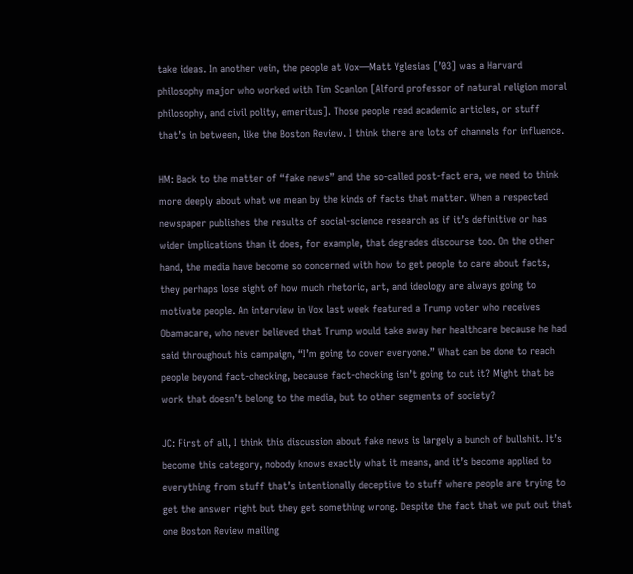take ideas. In another vein, the people at Vox—Matt Yglesias [’03] was a Harvard philosophy major who worked with Tim Scanlon [Alford professor of natural religion moral philosophy, and civil polity, emeritus]. Those people read academic articles, or stuff that’s in between, like the Boston Review. I think there are lots of channels for influence.

HM: Back to the matter of “fake news” and the so-called post-fact era, we need to think more deeply about what we mean by the kinds of facts that matter. When a respected newspaper publishes the results of social-science research as if it’s definitive or has wider implications than it does, for example, that degrades discourse too. On the other hand, the media have become so concerned with how to get people to care about facts, they perhaps lose sight of how much rhetoric, art, and ideology are always going to motivate people. An interview in Vox last week featured a Trump voter who receives Obamacare, who never believed that Trump would take away her healthcare because he had said throughout his campaign, “I’m going to cover everyone.” What can be done to reach people beyond fact-checking, because fact-checking isn’t going to cut it? Might that be work that doesn’t belong to the media, but to other segments of society?

JC: First of all, I think this discussion about fake news is largely a bunch of bullshit. It’s become this category, nobody knows exactly what it means, and it’s become applied to everything from stuff that’s intentionally deceptive to stuff where people are trying to get the answer right but they get something wrong. Despite the fact that we put out that one Boston Review mailing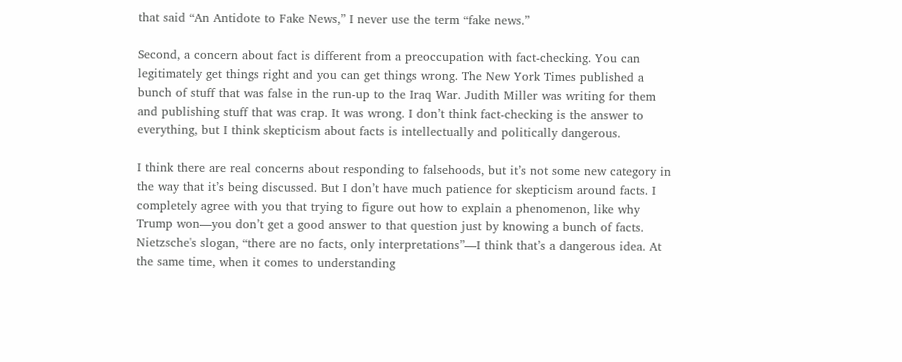that said “An Antidote to Fake News,” I never use the term “fake news.”

Second, a concern about fact is different from a preoccupation with fact-checking. You can legitimately get things right and you can get things wrong. The New York Times published a bunch of stuff that was false in the run-up to the Iraq War. Judith Miller was writing for them and publishing stuff that was crap. It was wrong. I don’t think fact-checking is the answer to everything, but I think skepticism about facts is intellectually and politically dangerous.

I think there are real concerns about responding to falsehoods, but it’s not some new category in the way that it’s being discussed. But I don’t have much patience for skepticism around facts. I completely agree with you that trying to figure out how to explain a phenomenon, like why Trump won—you don’t get a good answer to that question just by knowing a bunch of facts. Nietzsche's slogan, “there are no facts, only interpretations”—I think that’s a dangerous idea. At the same time, when it comes to understanding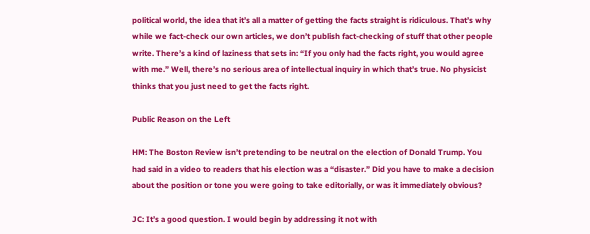political world, the idea that it’s all a matter of getting the facts straight is ridiculous. That’s why while we fact-check our own articles, we don’t publish fact-checking of stuff that other people write. There’s a kind of laziness that sets in: “If you only had the facts right, you would agree with me.” Well, there’s no serious area of intellectual inquiry in which that’s true. No physicist thinks that you just need to get the facts right.

Public Reason on the Left

HM: The Boston Review isn’t pretending to be neutral on the election of Donald Trump. You had said in a video to readers that his election was a “disaster.” Did you have to make a decision about the position or tone you were going to take editorially, or was it immediately obvious?

JC: It’s a good question. I would begin by addressing it not with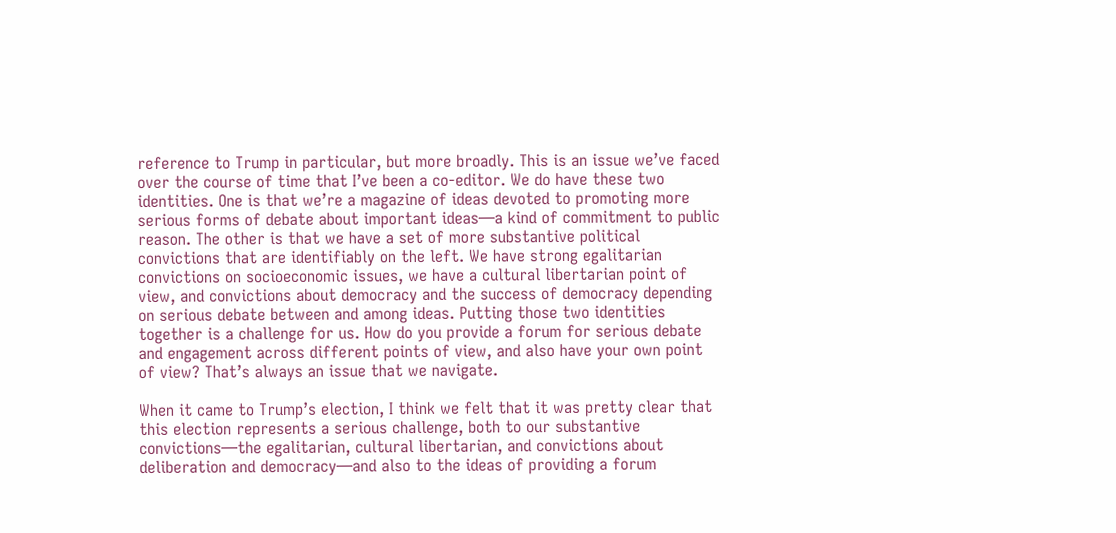reference to Trump in particular, but more broadly. This is an issue we’ve faced over the course of time that I’ve been a co-editor. We do have these two identities. One is that we’re a magazine of ideas devoted to promoting more serious forms of debate about important ideas—a kind of commitment to public reason. The other is that we have a set of more substantive political convictions that are identifiably on the left. We have strong egalitarian convictions on socioeconomic issues, we have a cultural libertarian point of view, and convictions about democracy and the success of democracy depending on serious debate between and among ideas. Putting those two identities together is a challenge for us. How do you provide a forum for serious debate and engagement across different points of view, and also have your own point of view? That’s always an issue that we navigate.

When it came to Trump’s election, I think we felt that it was pretty clear that this election represents a serious challenge, both to our substantive convictions—the egalitarian, cultural libertarian, and convictions about deliberation and democracy—and also to the ideas of providing a forum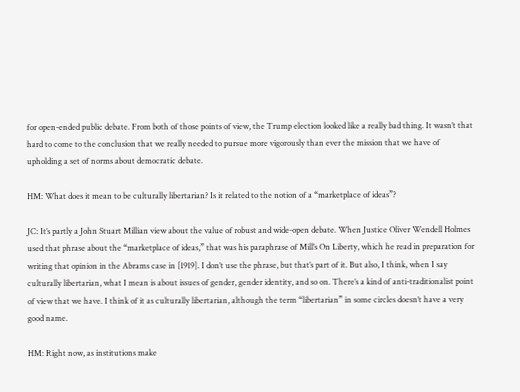for open-ended public debate. From both of those points of view, the Trump election looked like a really bad thing. It wasn’t that hard to come to the conclusion that we really needed to pursue more vigorously than ever the mission that we have of upholding a set of norms about democratic debate.

HM: What does it mean to be culturally libertarian? Is it related to the notion of a “marketplace of ideas”?

JC: It’s partly a John Stuart Millian view about the value of robust and wide-open debate. When Justice Oliver Wendell Holmes used that phrase about the “marketplace of ideas,” that was his paraphrase of Mill’s On Liberty, which he read in preparation for writing that opinion in the Abrams case in [1919]. I don’t use the phrase, but that’s part of it. But also, I think, when I say culturally libertarian, what I mean is about issues of gender, gender identity, and so on. There’s a kind of anti-traditionalist point of view that we have. I think of it as culturally libertarian, although the term “libertarian” in some circles doesn’t have a very good name.

HM: Right now, as institutions make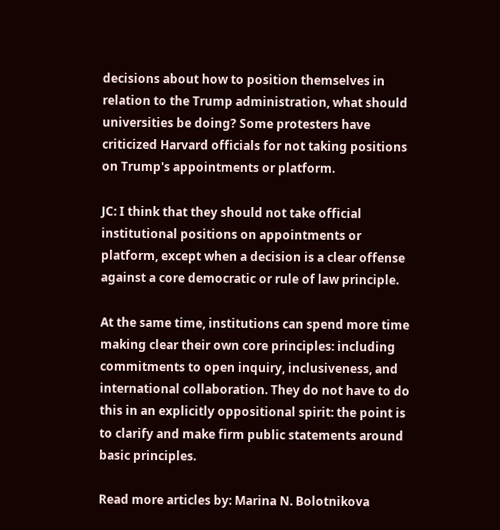decisions about how to position themselves in relation to the Trump administration, what should universities be doing? Some protesters have criticized Harvard officials for not taking positions on Trump's appointments or platform.

JC: I think that they should not take official institutional positions on appointments or platform, except when a decision is a clear offense against a core democratic or rule of law principle.

At the same time, institutions can spend more time making clear their own core principles: including commitments to open inquiry, inclusiveness, and international collaboration. They do not have to do this in an explicitly oppositional spirit: the point is to clarify and make firm public statements around basic principles.

Read more articles by: Marina N. Bolotnikova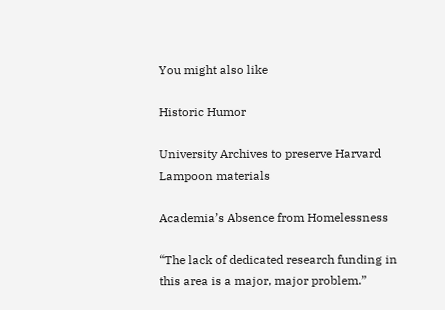You might also like

Historic Humor

University Archives to preserve Harvard Lampoon materials

Academia’s Absence from Homelessness

“The lack of dedicated research funding in this area is a major, major problem.”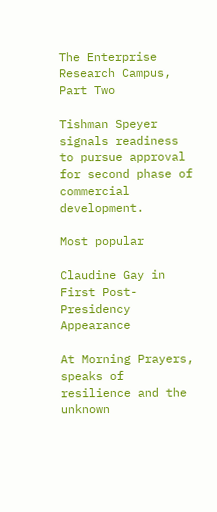The Enterprise Research Campus, Part Two

Tishman Speyer signals readiness to pursue approval for second phase of commercial development.

Most popular

Claudine Gay in First Post-Presidency Appearance

At Morning Prayers, speaks of resilience and the unknown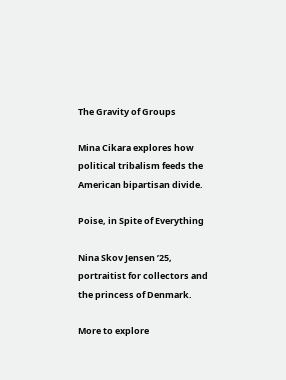The Gravity of Groups

Mina Cikara explores how political tribalism feeds the American bipartisan divide.

Poise, in Spite of Everything

Nina Skov Jensen ’25, portraitist for collectors and the princess of Denmark.

More to explore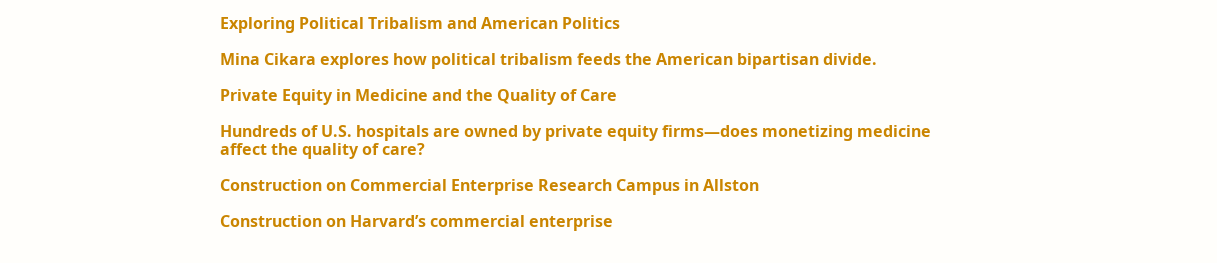Exploring Political Tribalism and American Politics

Mina Cikara explores how political tribalism feeds the American bipartisan divide.

Private Equity in Medicine and the Quality of Care

Hundreds of U.S. hospitals are owned by private equity firms—does monetizing medicine affect the quality of care?

Construction on Commercial Enterprise Research Campus in Allston

Construction on Harvard’s commercial enterprise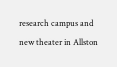research campus and new theater in Allston